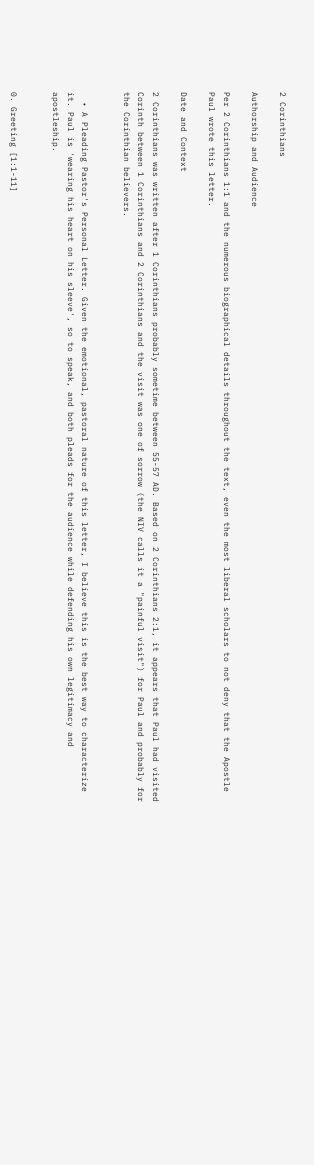2 Corinthians

Authorship and Audience

Per 2 Corinthians 1:1 and the numerous biographical details throughout the text, even the most liberal scholars to not deny that the Apostle Paul wrote this letter.

Date and Context

2 Corinthians was written after 1 Corinthians probably sometime between 55-57 AD. Based on 2 Corinthians 2:1, it appears that Paul had visited Corinth between 1 Corinthians and 2 Corinthians and the visit was one of sorrow (the NIV calls it a "painful visit") for Paul and probably for the Corinthian believers.


  • A Pleading Pastor's Personal Letter. Given the emotional, pastoral nature of this letter, I believe this is the best way to characterize it. Paul is 'wearing his heart on his sleeve', so to speak, and both pleads for the audience while defending his own legitimacy and apostleship.


0. Greeting [1:1-11]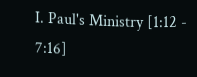I. Paul's Ministry [1:12 - 7:16]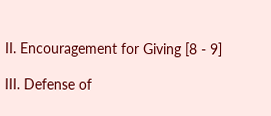II. Encouragement for Giving [8 - 9]

III. Defense of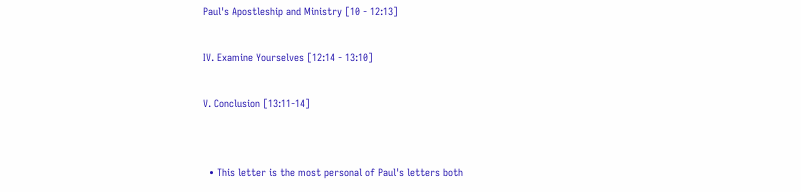Paul's Apostleship and Ministry [10 - 12:13]

IV. Examine Yourselves [12:14 - 13:10]

V. Conclusion [13:11-14]


  • This letter is the most personal of Paul's letters both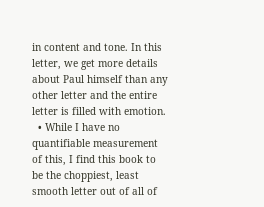in content and tone. In this letter, we get more details about Paul himself than any other letter and the entire letter is filled with emotion.
  • While I have no quantifiable measurement of this, I find this book to be the choppiest, least smooth letter out of all of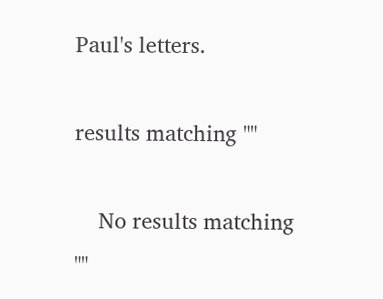Paul's letters.

results matching ""

    No results matching ""